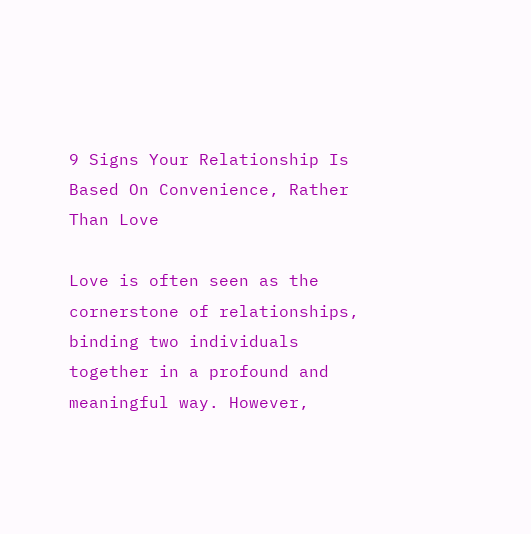9 Signs Your Relationship Is Based On Convenience, Rather Than Love

Love is often seen as the cornerstone of relationships, binding two individuals together in a profound and meaningful way. However,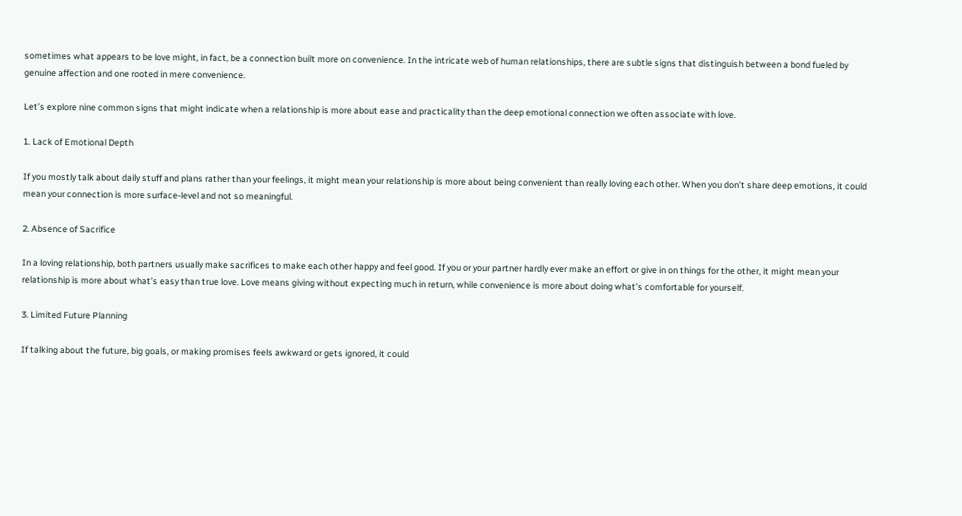sometimes what appears to be love might, in fact, be a connection built more on convenience. In the intricate web of human relationships, there are subtle signs that distinguish between a bond fueled by genuine affection and one rooted in mere convenience.

Let’s explore nine common signs that might indicate when a relationship is more about ease and practicality than the deep emotional connection we often associate with love.

1. Lack of Emotional Depth

If you mostly talk about daily stuff and plans rather than your feelings, it might mean your relationship is more about being convenient than really loving each other. When you don’t share deep emotions, it could mean your connection is more surface-level and not so meaningful.

2. Absence of Sacrifice

In a loving relationship, both partners usually make sacrifices to make each other happy and feel good. If you or your partner hardly ever make an effort or give in on things for the other, it might mean your relationship is more about what’s easy than true love. Love means giving without expecting much in return, while convenience is more about doing what’s comfortable for yourself.

3. Limited Future Planning

If talking about the future, big goals, or making promises feels awkward or gets ignored, it could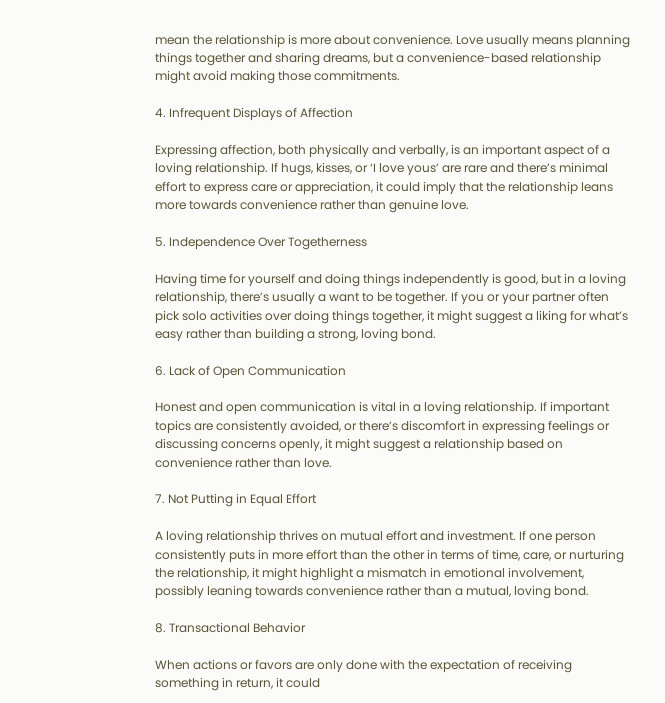mean the relationship is more about convenience. Love usually means planning things together and sharing dreams, but a convenience-based relationship might avoid making those commitments.

4. Infrequent Displays of Affection

Expressing affection, both physically and verbally, is an important aspect of a loving relationship. If hugs, kisses, or ‘I love yous’ are rare and there’s minimal effort to express care or appreciation, it could imply that the relationship leans more towards convenience rather than genuine love.

5. Independence Over Togetherness

Having time for yourself and doing things independently is good, but in a loving relationship, there’s usually a want to be together. If you or your partner often pick solo activities over doing things together, it might suggest a liking for what’s easy rather than building a strong, loving bond.

6. Lack of Open Communication

Honest and open communication is vital in a loving relationship. If important topics are consistently avoided, or there’s discomfort in expressing feelings or discussing concerns openly, it might suggest a relationship based on convenience rather than love.

7. Not Putting in Equal Effort

A loving relationship thrives on mutual effort and investment. If one person consistently puts in more effort than the other in terms of time, care, or nurturing the relationship, it might highlight a mismatch in emotional involvement, possibly leaning towards convenience rather than a mutual, loving bond.

8. Transactional Behavior

When actions or favors are only done with the expectation of receiving something in return, it could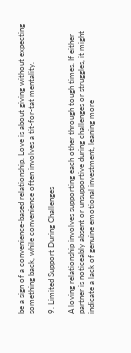be a sign of a convenience-based relationship. Love is about giving without expecting something back, while convenience often involves a tit-for-tat mentality.

9. Limited Support During Challenges

A loving relationship involves supporting each other through tough times. If either partner is noticeably absent or unsupportive during challenges or struggles, it might indicate a lack of genuine emotional investment, leaning more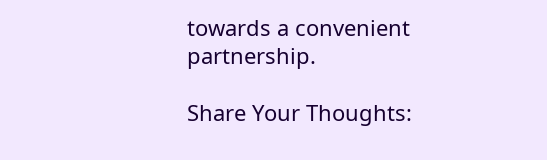towards a convenient partnership.

Share Your Thoughts: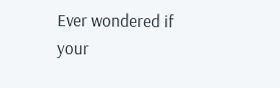Ever wondered if your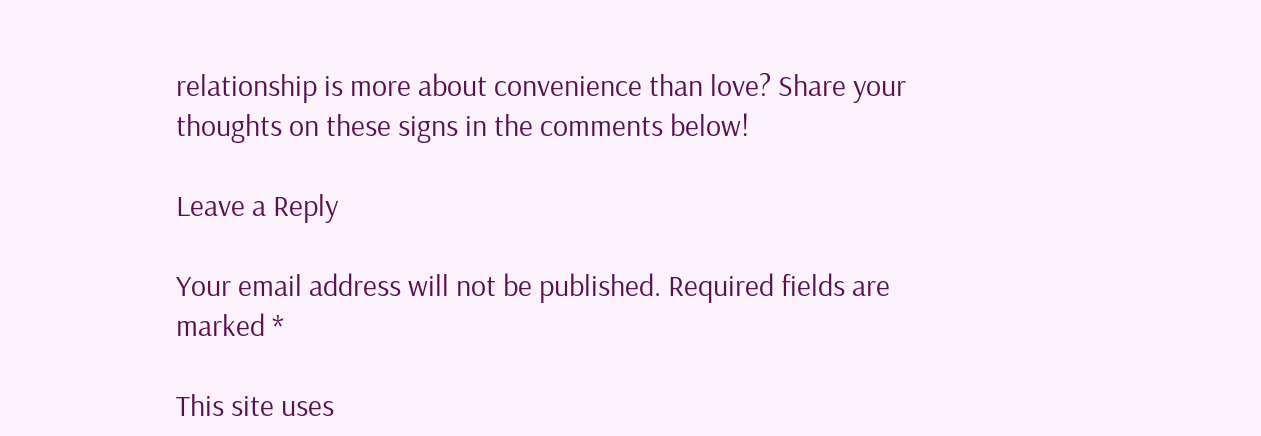relationship is more about convenience than love? Share your thoughts on these signs in the comments below!

Leave a Reply

Your email address will not be published. Required fields are marked *

This site uses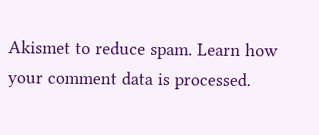Akismet to reduce spam. Learn how your comment data is processed.